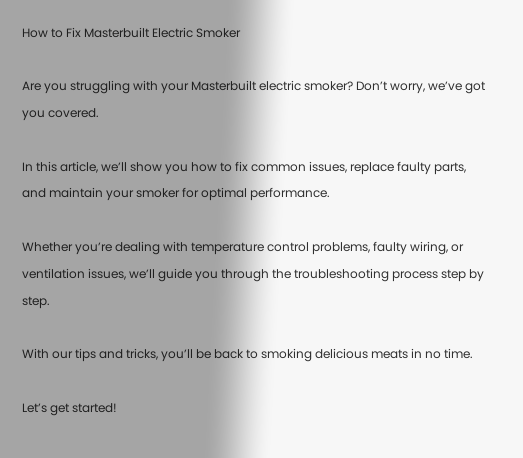How to Fix Masterbuilt Electric Smoker

Are you struggling with your Masterbuilt electric smoker? Don’t worry, we’ve got you covered.

In this article, we’ll show you how to fix common issues, replace faulty parts, and maintain your smoker for optimal performance.

Whether you’re dealing with temperature control problems, faulty wiring, or ventilation issues, we’ll guide you through the troubleshooting process step by step.

With our tips and tricks, you’ll be back to smoking delicious meats in no time.

Let’s get started!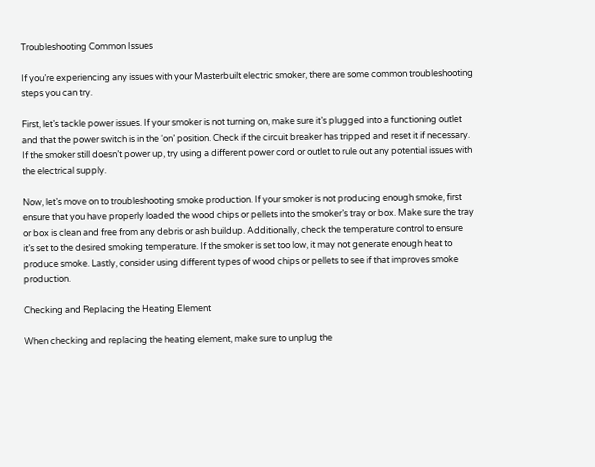Troubleshooting Common Issues

If you’re experiencing any issues with your Masterbuilt electric smoker, there are some common troubleshooting steps you can try.

First, let’s tackle power issues. If your smoker is not turning on, make sure it’s plugged into a functioning outlet and that the power switch is in the ‘on’ position. Check if the circuit breaker has tripped and reset it if necessary. If the smoker still doesn’t power up, try using a different power cord or outlet to rule out any potential issues with the electrical supply.

Now, let’s move on to troubleshooting smoke production. If your smoker is not producing enough smoke, first ensure that you have properly loaded the wood chips or pellets into the smoker’s tray or box. Make sure the tray or box is clean and free from any debris or ash buildup. Additionally, check the temperature control to ensure it’s set to the desired smoking temperature. If the smoker is set too low, it may not generate enough heat to produce smoke. Lastly, consider using different types of wood chips or pellets to see if that improves smoke production.

Checking and Replacing the Heating Element

When checking and replacing the heating element, make sure to unplug the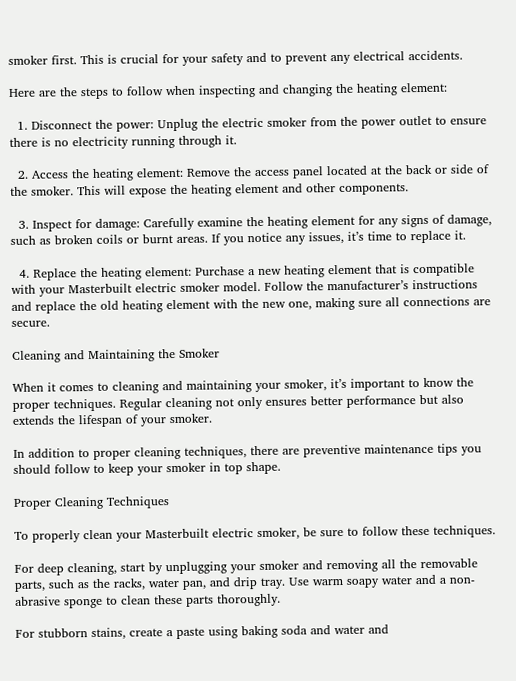smoker first. This is crucial for your safety and to prevent any electrical accidents.

Here are the steps to follow when inspecting and changing the heating element:

  1. Disconnect the power: Unplug the electric smoker from the power outlet to ensure there is no electricity running through it.

  2. Access the heating element: Remove the access panel located at the back or side of the smoker. This will expose the heating element and other components.

  3. Inspect for damage: Carefully examine the heating element for any signs of damage, such as broken coils or burnt areas. If you notice any issues, it’s time to replace it.

  4. Replace the heating element: Purchase a new heating element that is compatible with your Masterbuilt electric smoker model. Follow the manufacturer’s instructions and replace the old heating element with the new one, making sure all connections are secure.

Cleaning and Maintaining the Smoker

When it comes to cleaning and maintaining your smoker, it’s important to know the proper techniques. Regular cleaning not only ensures better performance but also extends the lifespan of your smoker.

In addition to proper cleaning techniques, there are preventive maintenance tips you should follow to keep your smoker in top shape.

Proper Cleaning Techniques

To properly clean your Masterbuilt electric smoker, be sure to follow these techniques.

For deep cleaning, start by unplugging your smoker and removing all the removable parts, such as the racks, water pan, and drip tray. Use warm soapy water and a non-abrasive sponge to clean these parts thoroughly.

For stubborn stains, create a paste using baking soda and water and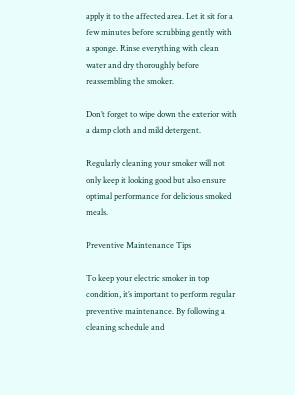apply it to the affected area. Let it sit for a few minutes before scrubbing gently with a sponge. Rinse everything with clean water and dry thoroughly before reassembling the smoker.

Don’t forget to wipe down the exterior with a damp cloth and mild detergent.

Regularly cleaning your smoker will not only keep it looking good but also ensure optimal performance for delicious smoked meals.

Preventive Maintenance Tips

To keep your electric smoker in top condition, it’s important to perform regular preventive maintenance. By following a cleaning schedule and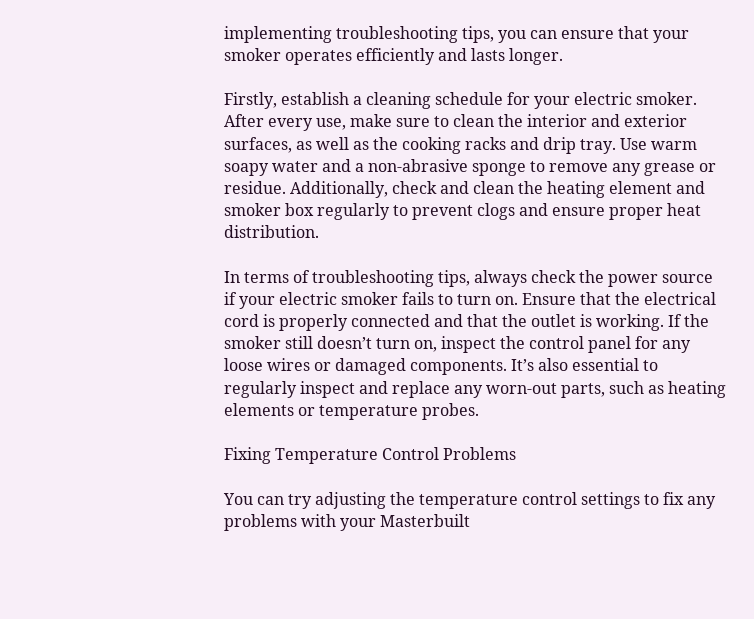implementing troubleshooting tips, you can ensure that your smoker operates efficiently and lasts longer.

Firstly, establish a cleaning schedule for your electric smoker. After every use, make sure to clean the interior and exterior surfaces, as well as the cooking racks and drip tray. Use warm soapy water and a non-abrasive sponge to remove any grease or residue. Additionally, check and clean the heating element and smoker box regularly to prevent clogs and ensure proper heat distribution.

In terms of troubleshooting tips, always check the power source if your electric smoker fails to turn on. Ensure that the electrical cord is properly connected and that the outlet is working. If the smoker still doesn’t turn on, inspect the control panel for any loose wires or damaged components. It’s also essential to regularly inspect and replace any worn-out parts, such as heating elements or temperature probes.

Fixing Temperature Control Problems

You can try adjusting the temperature control settings to fix any problems with your Masterbuilt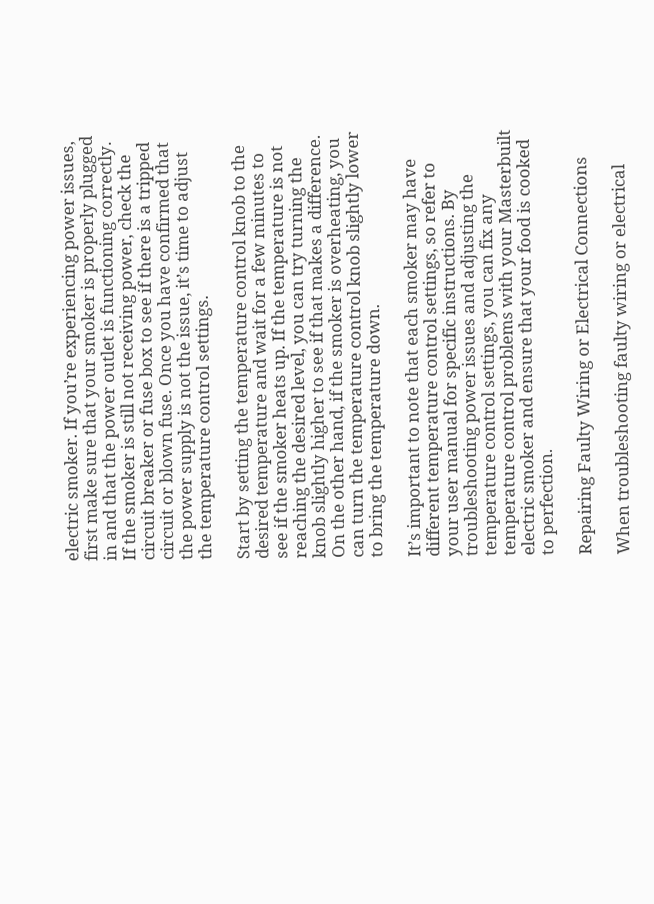electric smoker. If you’re experiencing power issues, first make sure that your smoker is properly plugged in and that the power outlet is functioning correctly. If the smoker is still not receiving power, check the circuit breaker or fuse box to see if there is a tripped circuit or blown fuse. Once you have confirmed that the power supply is not the issue, it’s time to adjust the temperature control settings.

Start by setting the temperature control knob to the desired temperature and wait for a few minutes to see if the smoker heats up. If the temperature is not reaching the desired level, you can try turning the knob slightly higher to see if that makes a difference. On the other hand, if the smoker is overheating, you can turn the temperature control knob slightly lower to bring the temperature down.

It’s important to note that each smoker may have different temperature control settings, so refer to your user manual for specific instructions. By troubleshooting power issues and adjusting the temperature control settings, you can fix any temperature control problems with your Masterbuilt electric smoker and ensure that your food is cooked to perfection.

Repairing Faulty Wiring or Electrical Connections

When troubleshooting faulty wiring or electrical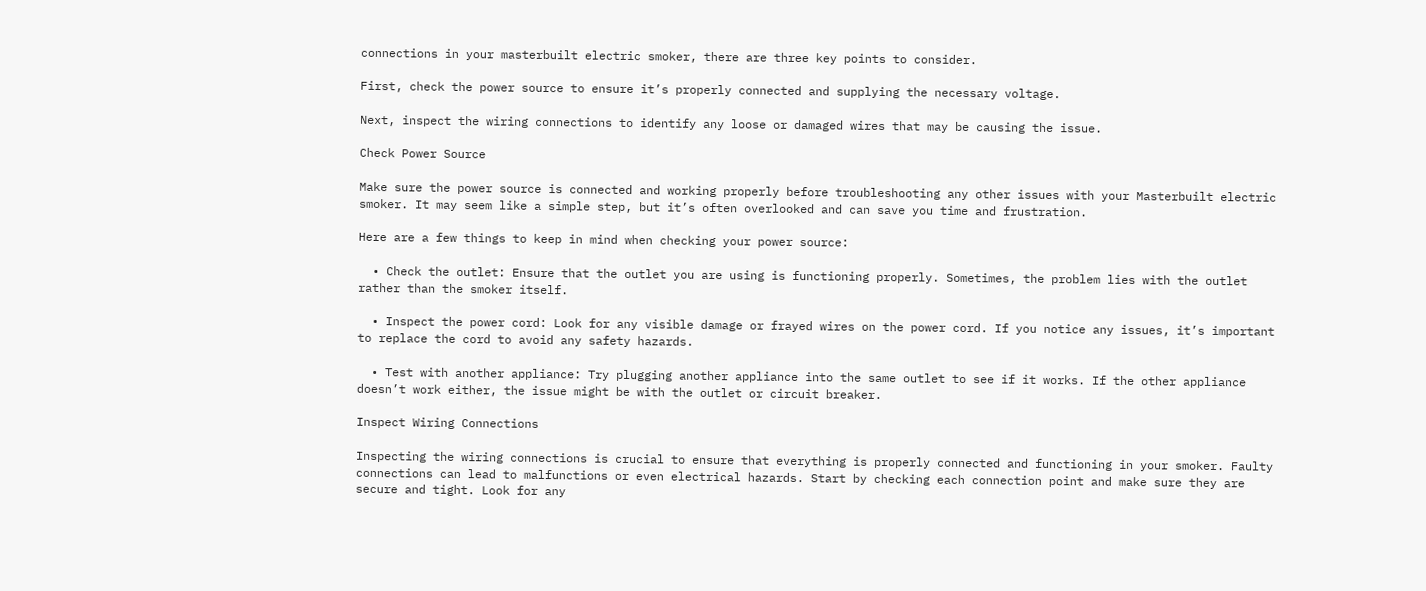connections in your masterbuilt electric smoker, there are three key points to consider.

First, check the power source to ensure it’s properly connected and supplying the necessary voltage.

Next, inspect the wiring connections to identify any loose or damaged wires that may be causing the issue.

Check Power Source

Make sure the power source is connected and working properly before troubleshooting any other issues with your Masterbuilt electric smoker. It may seem like a simple step, but it’s often overlooked and can save you time and frustration.

Here are a few things to keep in mind when checking your power source:

  • Check the outlet: Ensure that the outlet you are using is functioning properly. Sometimes, the problem lies with the outlet rather than the smoker itself.

  • Inspect the power cord: Look for any visible damage or frayed wires on the power cord. If you notice any issues, it’s important to replace the cord to avoid any safety hazards.

  • Test with another appliance: Try plugging another appliance into the same outlet to see if it works. If the other appliance doesn’t work either, the issue might be with the outlet or circuit breaker.

Inspect Wiring Connections

Inspecting the wiring connections is crucial to ensure that everything is properly connected and functioning in your smoker. Faulty connections can lead to malfunctions or even electrical hazards. Start by checking each connection point and make sure they are secure and tight. Look for any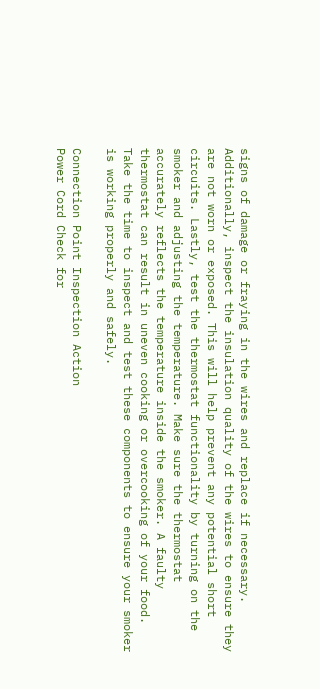signs of damage or fraying in the wires and replace if necessary. Additionally, inspect the insulation quality of the wires to ensure they are not worn or exposed. This will help prevent any potential short circuits. Lastly, test the thermostat functionality by turning on the smoker and adjusting the temperature. Make sure the thermostat accurately reflects the temperature inside the smoker. A faulty thermostat can result in uneven cooking or overcooking of your food. Take the time to inspect and test these components to ensure your smoker is working properly and safely.

Connection Point Inspection Action
Power Cord Check for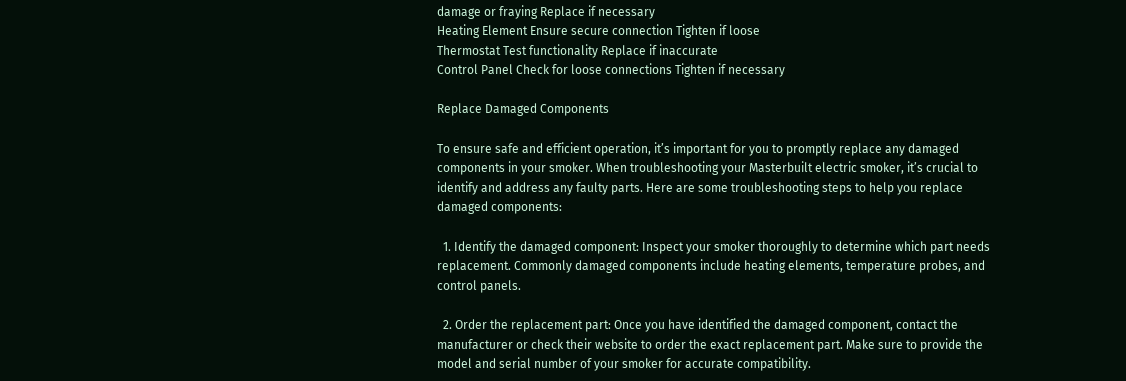damage or fraying Replace if necessary
Heating Element Ensure secure connection Tighten if loose
Thermostat Test functionality Replace if inaccurate
Control Panel Check for loose connections Tighten if necessary

Replace Damaged Components

To ensure safe and efficient operation, it’s important for you to promptly replace any damaged components in your smoker. When troubleshooting your Masterbuilt electric smoker, it’s crucial to identify and address any faulty parts. Here are some troubleshooting steps to help you replace damaged components:

  1. Identify the damaged component: Inspect your smoker thoroughly to determine which part needs replacement. Commonly damaged components include heating elements, temperature probes, and control panels.

  2. Order the replacement part: Once you have identified the damaged component, contact the manufacturer or check their website to order the exact replacement part. Make sure to provide the model and serial number of your smoker for accurate compatibility.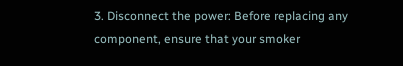3. Disconnect the power: Before replacing any component, ensure that your smoker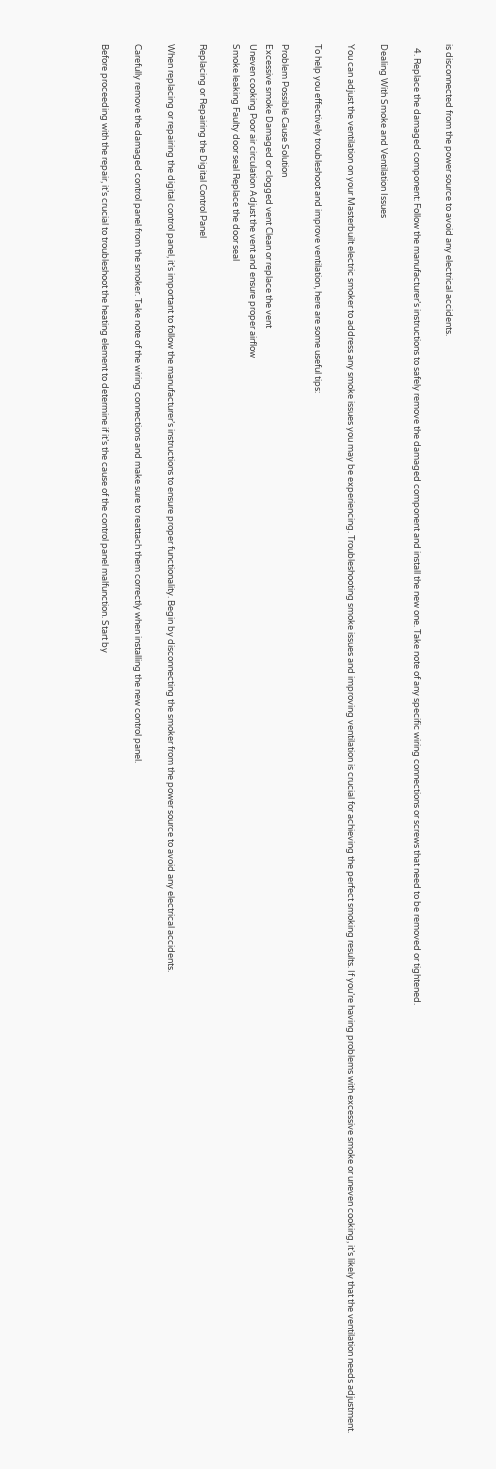is disconnected from the power source to avoid any electrical accidents.

  4. Replace the damaged component: Follow the manufacturer’s instructions to safely remove the damaged component and install the new one. Take note of any specific wiring connections or screws that need to be removed or tightened.

Dealing With Smoke and Ventilation Issues

You can adjust the ventilation on your Masterbuilt electric smoker to address any smoke issues you may be experiencing. Troubleshooting smoke issues and improving ventilation is crucial for achieving the perfect smoking results. If you’re having problems with excessive smoke or uneven cooking, it’s likely that the ventilation needs adjustment.

To help you effectively troubleshoot and improve ventilation, here are some useful tips:

Problem Possible Cause Solution
Excessive smoke Damaged or clogged vent Clean or replace the vent
Uneven cooking Poor air circulation Adjust the vent and ensure proper airflow
Smoke leaking Faulty door seal Replace the door seal

Replacing or Repairing the Digital Control Panel

When replacing or repairing the digital control panel, it’s important to follow the manufacturer’s instructions to ensure proper functionality. Begin by disconnecting the smoker from the power source to avoid any electrical accidents.

Carefully remove the damaged control panel from the smoker. Take note of the wiring connections and make sure to reattach them correctly when installing the new control panel.

Before proceeding with the repair, it’s crucial to troubleshoot the heating element to determine if it’s the cause of the control panel malfunction. Start by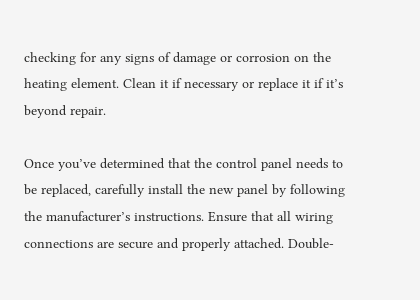checking for any signs of damage or corrosion on the heating element. Clean it if necessary or replace it if it’s beyond repair.

Once you’ve determined that the control panel needs to be replaced, carefully install the new panel by following the manufacturer’s instructions. Ensure that all wiring connections are secure and properly attached. Double-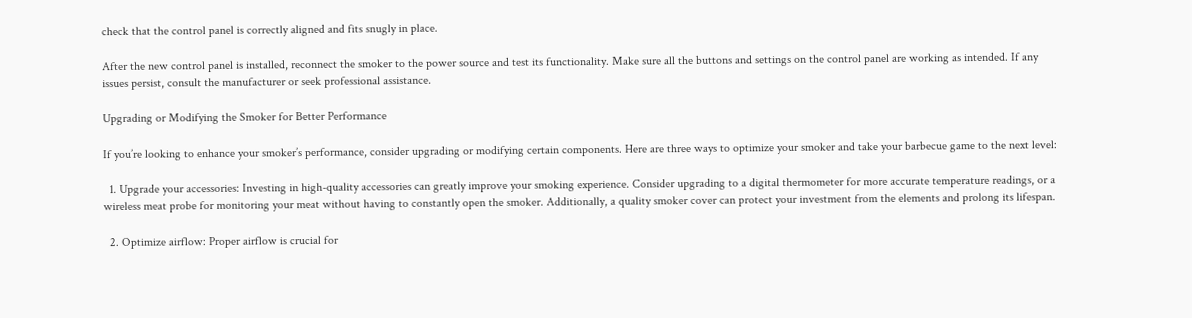check that the control panel is correctly aligned and fits snugly in place.

After the new control panel is installed, reconnect the smoker to the power source and test its functionality. Make sure all the buttons and settings on the control panel are working as intended. If any issues persist, consult the manufacturer or seek professional assistance.

Upgrading or Modifying the Smoker for Better Performance

If you’re looking to enhance your smoker’s performance, consider upgrading or modifying certain components. Here are three ways to optimize your smoker and take your barbecue game to the next level:

  1. Upgrade your accessories: Investing in high-quality accessories can greatly improve your smoking experience. Consider upgrading to a digital thermometer for more accurate temperature readings, or a wireless meat probe for monitoring your meat without having to constantly open the smoker. Additionally, a quality smoker cover can protect your investment from the elements and prolong its lifespan.

  2. Optimize airflow: Proper airflow is crucial for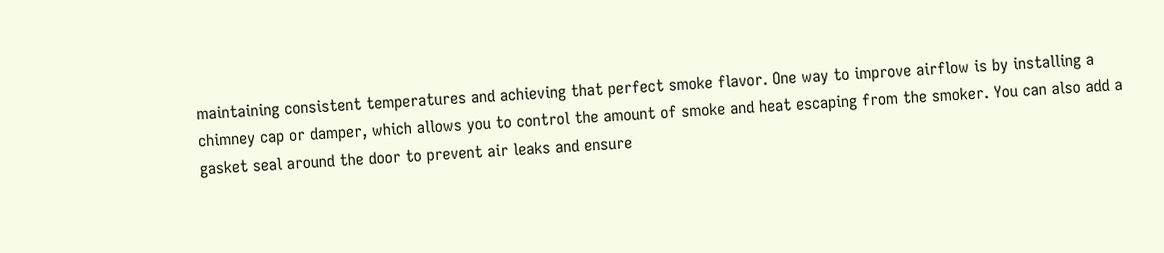maintaining consistent temperatures and achieving that perfect smoke flavor. One way to improve airflow is by installing a chimney cap or damper, which allows you to control the amount of smoke and heat escaping from the smoker. You can also add a gasket seal around the door to prevent air leaks and ensure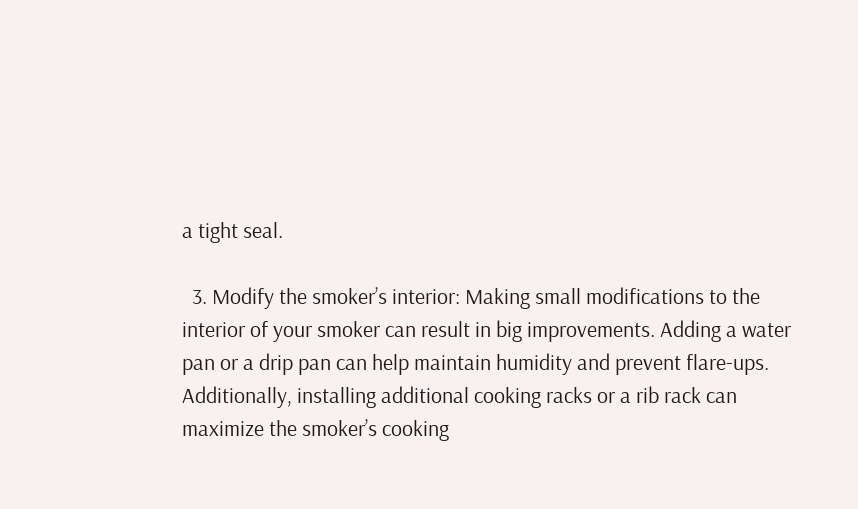a tight seal.

  3. Modify the smoker’s interior: Making small modifications to the interior of your smoker can result in big improvements. Adding a water pan or a drip pan can help maintain humidity and prevent flare-ups. Additionally, installing additional cooking racks or a rib rack can maximize the smoker’s cooking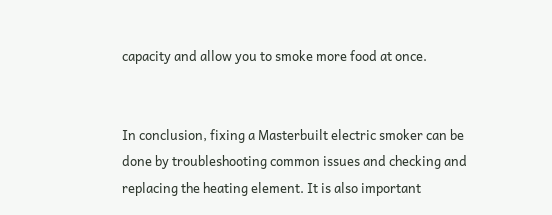capacity and allow you to smoke more food at once.


In conclusion, fixing a Masterbuilt electric smoker can be done by troubleshooting common issues and checking and replacing the heating element. It is also important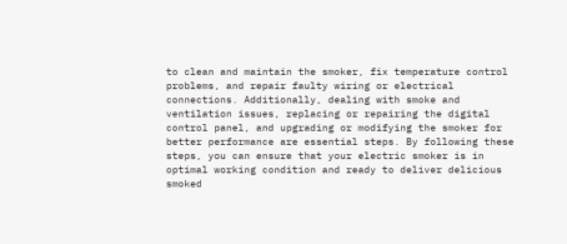to clean and maintain the smoker, fix temperature control problems, and repair faulty wiring or electrical connections. Additionally, dealing with smoke and ventilation issues, replacing or repairing the digital control panel, and upgrading or modifying the smoker for better performance are essential steps. By following these steps, you can ensure that your electric smoker is in optimal working condition and ready to deliver delicious smoked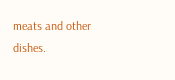meats and other dishes.